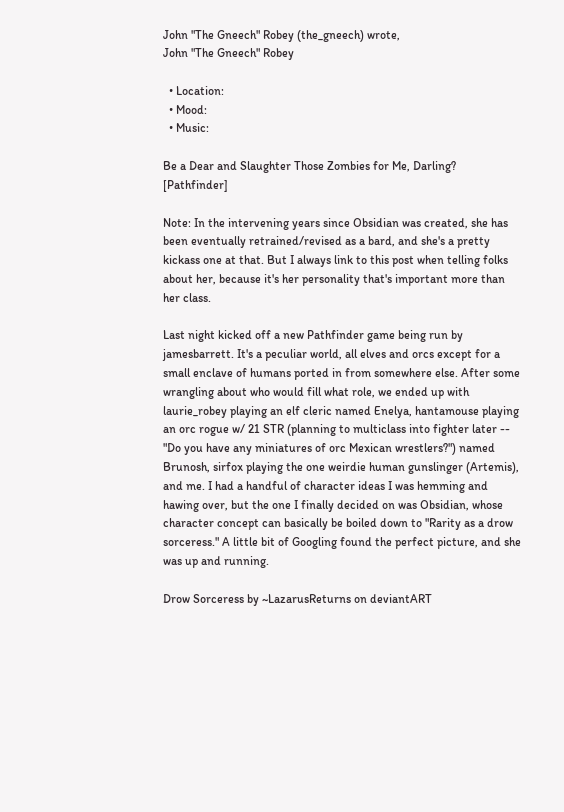John "The Gneech" Robey (the_gneech) wrote,
John "The Gneech" Robey

  • Location:
  • Mood:
  • Music:

Be a Dear and Slaughter Those Zombies for Me, Darling? [Pathfinder]

Note: In the intervening years since Obsidian was created, she has been eventually retrained/revised as a bard, and she's a pretty kickass one at that. But I always link to this post when telling folks about her, because it's her personality that's important more than her class.

Last night kicked off a new Pathfinder game being run by jamesbarrett. It's a peculiar world, all elves and orcs except for a small enclave of humans ported in from somewhere else. After some wrangling about who would fill what role, we ended up with laurie_robey playing an elf cleric named Enelya, hantamouse playing an orc rogue w/ 21 STR (planning to multiclass into fighter later -- "Do you have any miniatures of orc Mexican wrestlers?") named Brunosh, sirfox playing the one weirdie human gunslinger (Artemis), and me. I had a handful of character ideas I was hemming and hawing over, but the one I finally decided on was Obsidian, whose character concept can basically be boiled down to "Rarity as a drow sorceress." A little bit of Googling found the perfect picture, and she was up and running.

Drow Sorceress by ~LazarusReturns on deviantART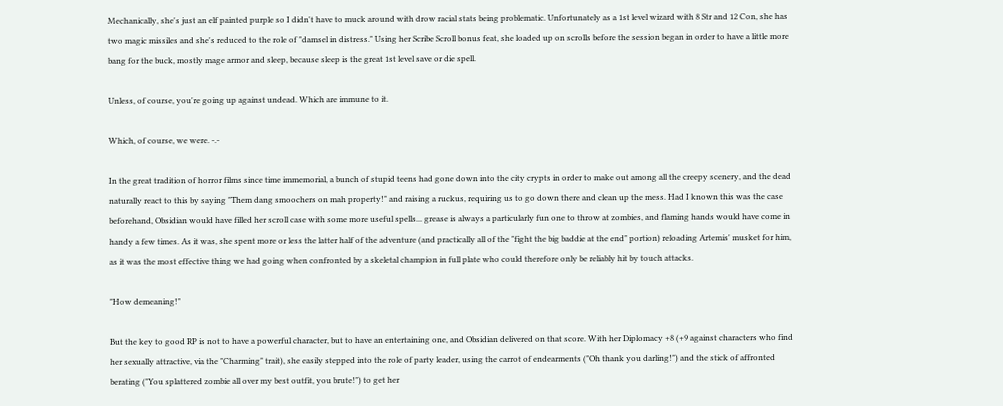Mechanically, she's just an elf painted purple so I didn't have to muck around with drow racial stats being problematic. Unfortunately as a 1st level wizard with 8 Str and 12 Con, she has two magic missiles and she's reduced to the role of "damsel in distress." Using her Scribe Scroll bonus feat, she loaded up on scrolls before the session began in order to have a little more bang for the buck, mostly mage armor and sleep, because sleep is the great 1st level save or die spell.

Unless, of course, you're going up against undead. Which are immune to it.

Which, of course, we were. -.-

In the great tradition of horror films since time immemorial, a bunch of stupid teens had gone down into the city crypts in order to make out among all the creepy scenery, and the dead naturally react to this by saying "Them dang smoochers on mah property!" and raising a ruckus, requiring us to go down there and clean up the mess. Had I known this was the case beforehand, Obsidian would have filled her scroll case with some more useful spells... grease is always a particularly fun one to throw at zombies, and flaming hands would have come in handy a few times. As it was, she spent more or less the latter half of the adventure (and practically all of the "fight the big baddie at the end" portion) reloading Artemis' musket for him, as it was the most effective thing we had going when confronted by a skeletal champion in full plate who could therefore only be reliably hit by touch attacks.

"How demeaning!"

But the key to good RP is not to have a powerful character, but to have an entertaining one, and Obsidian delivered on that score. With her Diplomacy +8 (+9 against characters who find her sexually attractive, via the "Charming" trait), she easily stepped into the role of party leader, using the carrot of endearments ("Oh thank you darling!") and the stick of affronted berating ("You splattered zombie all over my best outfit, you brute!") to get her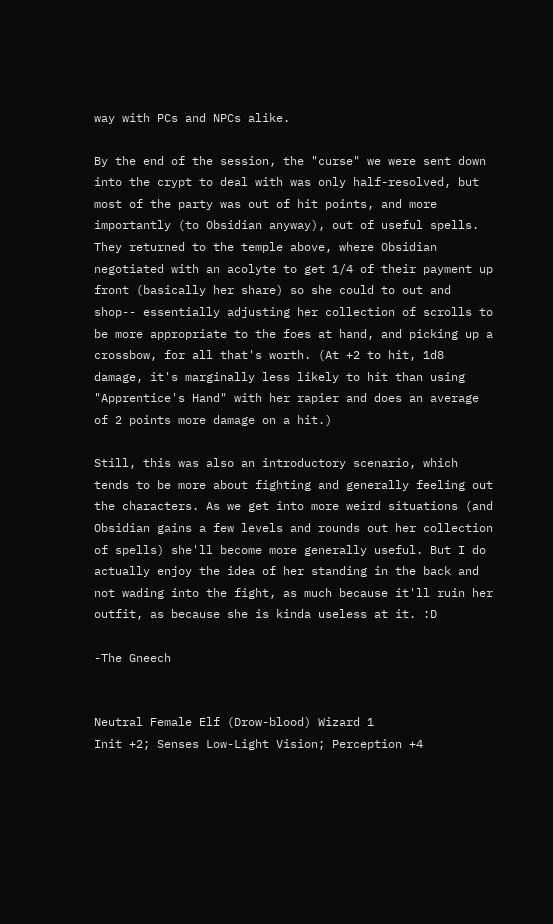way with PCs and NPCs alike.

By the end of the session, the "curse" we were sent down into the crypt to deal with was only half-resolved, but most of the party was out of hit points, and more importantly (to Obsidian anyway), out of useful spells. They returned to the temple above, where Obsidian negotiated with an acolyte to get 1/4 of their payment up front (basically her share) so she could to out and shop-- essentially adjusting her collection of scrolls to be more appropriate to the foes at hand, and picking up a crossbow, for all that's worth. (At +2 to hit, 1d8 damage, it's marginally less likely to hit than using "Apprentice's Hand" with her rapier and does an average of 2 points more damage on a hit.)

Still, this was also an introductory scenario, which tends to be more about fighting and generally feeling out the characters. As we get into more weird situations (and Obsidian gains a few levels and rounds out her collection of spells) she'll become more generally useful. But I do actually enjoy the idea of her standing in the back and not wading into the fight, as much because it'll ruin her outfit, as because she is kinda useless at it. :D

-The Gneech


Neutral Female Elf (Drow-blood) Wizard 1
Init +2; Senses Low-Light Vision; Perception +4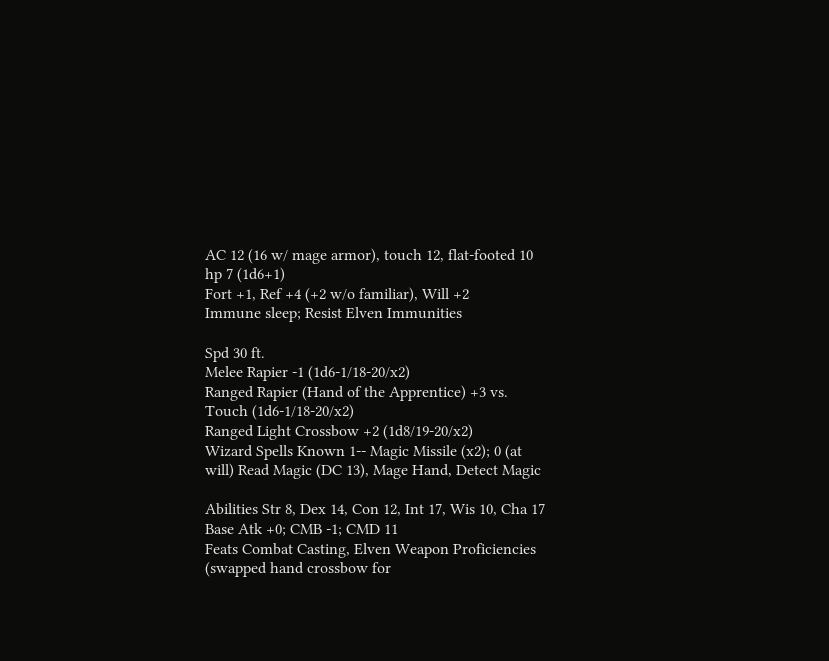AC 12 (16 w/ mage armor), touch 12, flat-footed 10
hp 7 (1d6+1)
Fort +1, Ref +4 (+2 w/o familiar), Will +2
Immune sleep; Resist Elven Immunities

Spd 30 ft.
Melee Rapier -1 (1d6-1/18-20/x2)
Ranged Rapier (Hand of the Apprentice) +3 vs. Touch (1d6-1/18-20/x2)
Ranged Light Crossbow +2 (1d8/19-20/x2)
Wizard Spells Known 1-- Magic Missile (x2); 0 (at will) Read Magic (DC 13), Mage Hand, Detect Magic

Abilities Str 8, Dex 14, Con 12, Int 17, Wis 10, Cha 17
Base Atk +0; CMB -1; CMD 11
Feats Combat Casting, Elven Weapon Proficiencies (swapped hand crossbow for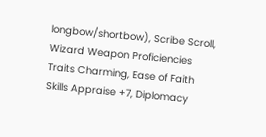longbow/shortbow), Scribe Scroll, Wizard Weapon Proficiencies
Traits Charming, Ease of Faith
Skills Appraise +7, Diplomacy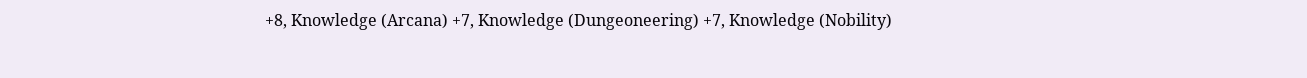+8, Knowledge (Arcana) +7, Knowledge (Dungeoneering) +7, Knowledge (Nobility)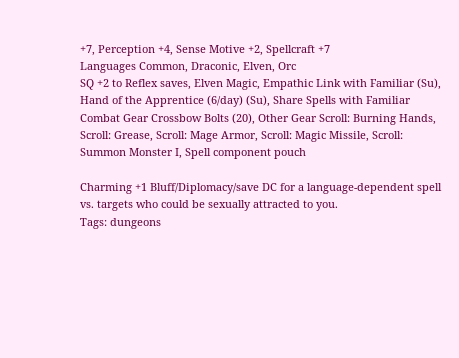+7, Perception +4, Sense Motive +2, Spellcraft +7
Languages Common, Draconic, Elven, Orc
SQ +2 to Reflex saves, Elven Magic, Empathic Link with Familiar (Su), Hand of the Apprentice (6/day) (Su), Share Spells with Familiar
Combat Gear Crossbow Bolts (20), Other Gear Scroll: Burning Hands, Scroll: Grease, Scroll: Mage Armor, Scroll: Magic Missile, Scroll: Summon Monster I, Spell component pouch

Charming +1 Bluff/Diplomacy/save DC for a language-dependent spell vs. targets who could be sexually attracted to you.
Tags: dungeons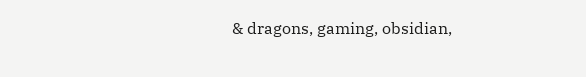& dragons, gaming, obsidian,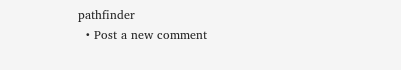pathfinder
  • Post a new comment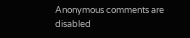Anonymous comments are disabled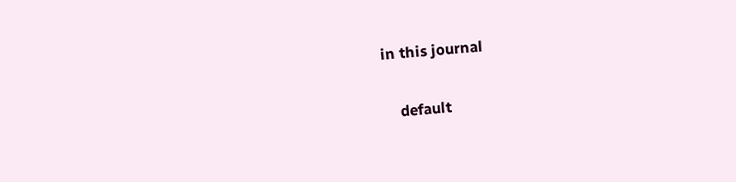in this journal

    default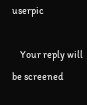userpic

    Your reply will be screened